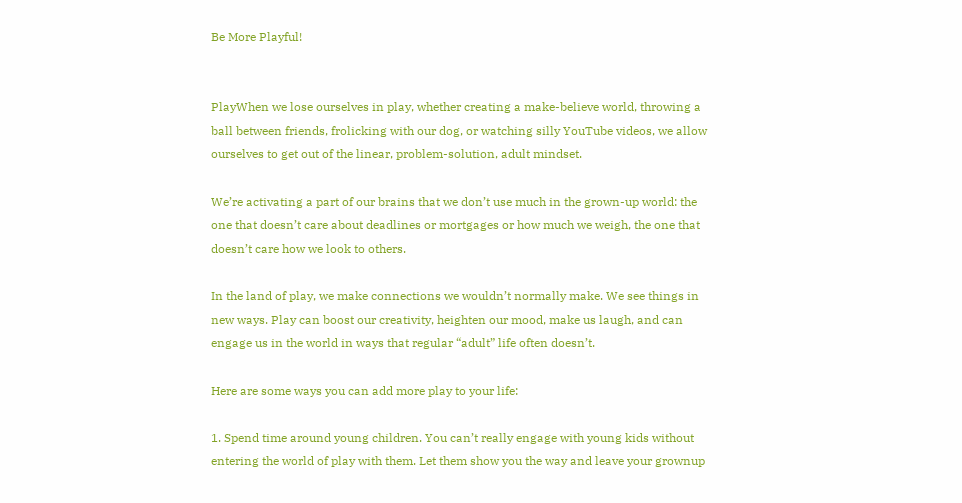Be More Playful!


PlayWhen we lose ourselves in play, whether creating a make-believe world, throwing a ball between friends, frolicking with our dog, or watching silly YouTube videos, we allow ourselves to get out of the linear, problem-solution, adult mindset.

We’re activating a part of our brains that we don’t use much in the grown-up world: the one that doesn’t care about deadlines or mortgages or how much we weigh, the one that doesn’t care how we look to others.

In the land of play, we make connections we wouldn’t normally make. We see things in new ways. Play can boost our creativity, heighten our mood, make us laugh, and can engage us in the world in ways that regular “adult” life often doesn’t.

Here are some ways you can add more play to your life:

1. Spend time around young children. You can’t really engage with young kids without entering the world of play with them. Let them show you the way and leave your grownup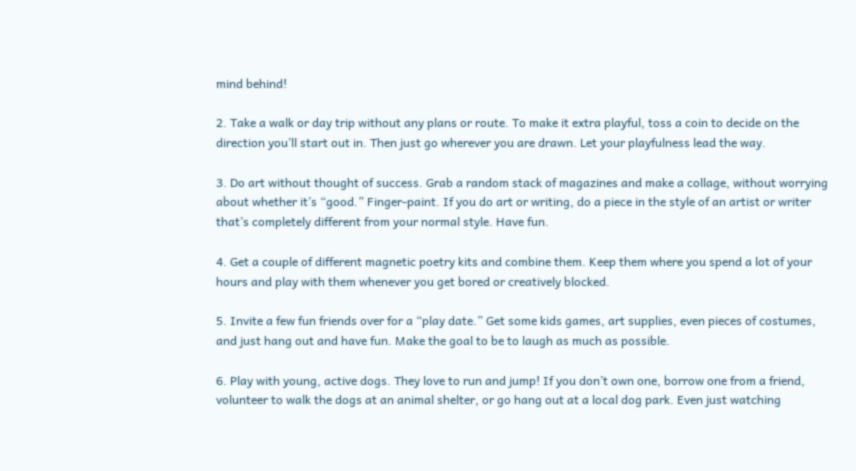mind behind!

2. Take a walk or day trip without any plans or route. To make it extra playful, toss a coin to decide on the direction you’ll start out in. Then just go wherever you are drawn. Let your playfulness lead the way.

3. Do art without thought of success. Grab a random stack of magazines and make a collage, without worrying about whether it’s “good.” Finger-paint. If you do art or writing, do a piece in the style of an artist or writer that’s completely different from your normal style. Have fun.

4. Get a couple of different magnetic poetry kits and combine them. Keep them where you spend a lot of your hours and play with them whenever you get bored or creatively blocked.

5. Invite a few fun friends over for a “play date.” Get some kids games, art supplies, even pieces of costumes, and just hang out and have fun. Make the goal to be to laugh as much as possible.

6. Play with young, active dogs. They love to run and jump! If you don’t own one, borrow one from a friend, volunteer to walk the dogs at an animal shelter, or go hang out at a local dog park. Even just watching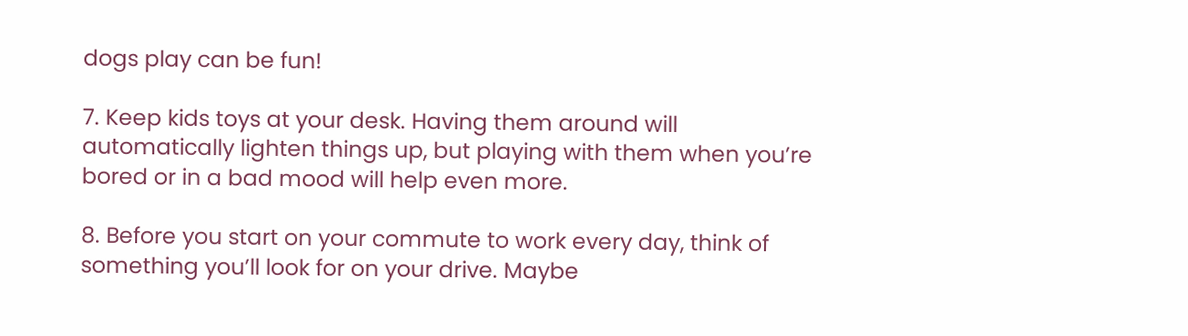dogs play can be fun!

7. Keep kids toys at your desk. Having them around will automatically lighten things up, but playing with them when you’re bored or in a bad mood will help even more.

8. Before you start on your commute to work every day, think of something you’ll look for on your drive. Maybe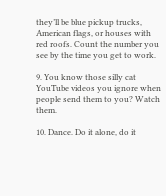they’ll be blue pickup trucks, American flags, or houses with red roofs. Count the number you see by the time you get to work.

9. You know those silly cat YouTube videos you ignore when people send them to you? Watch them.

10. Dance. Do it alone, do it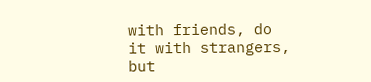with friends, do it with strangers, but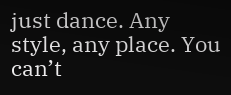just dance. Any style, any place. You can’t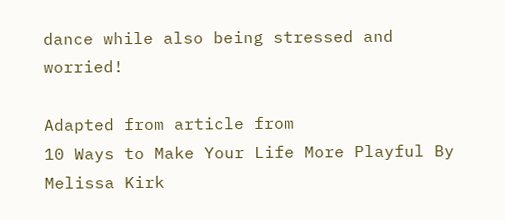dance while also being stressed and worried!

Adapted from article from
10 Ways to Make Your Life More Playful By Melissa Kirk